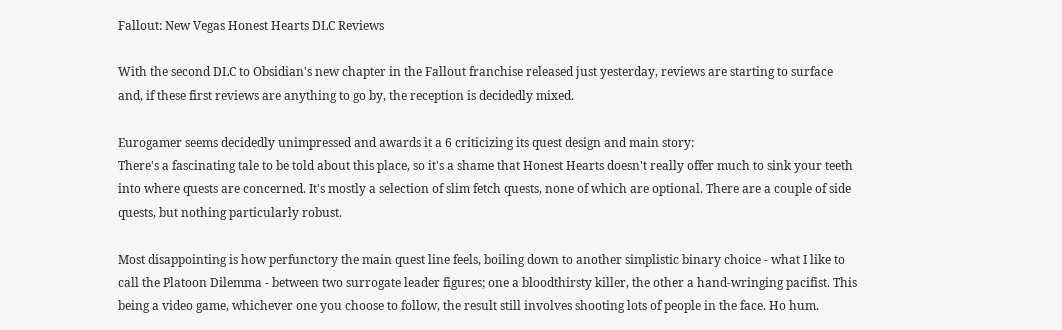Fallout: New Vegas Honest Hearts DLC Reviews

With the second DLC to Obsidian's new chapter in the Fallout franchise released just yesterday, reviews are starting to surface and, if these first reviews are anything to go by, the reception is decidedly mixed.

Eurogamer seems decidedly unimpressed and awards it a 6 criticizing its quest design and main story:
There's a fascinating tale to be told about this place, so it's a shame that Honest Hearts doesn't really offer much to sink your teeth into where quests are concerned. It's mostly a selection of slim fetch quests, none of which are optional. There are a couple of side quests, but nothing particularly robust.

Most disappointing is how perfunctory the main quest line feels, boiling down to another simplistic binary choice - what I like to call the Platoon Dilemma - between two surrogate leader figures; one a bloodthirsty killer, the other a hand-wringing pacifist. This being a video game, whichever one you choose to follow, the result still involves shooting lots of people in the face. Ho hum.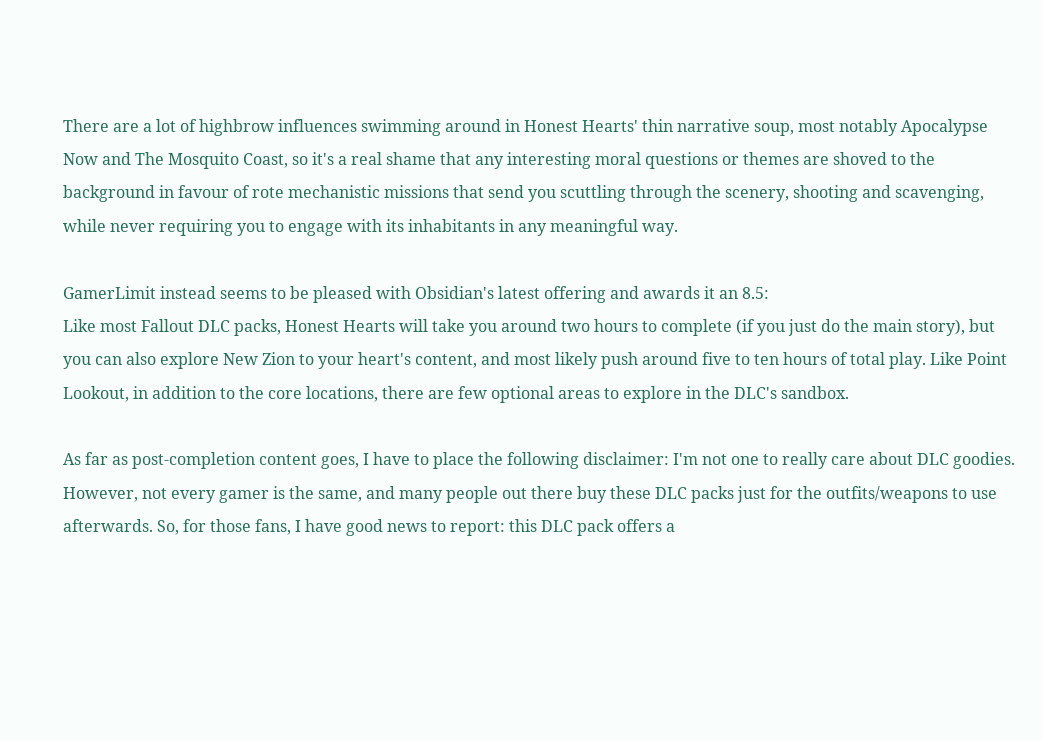There are a lot of highbrow influences swimming around in Honest Hearts' thin narrative soup, most notably Apocalypse Now and The Mosquito Coast, so it's a real shame that any interesting moral questions or themes are shoved to the background in favour of rote mechanistic missions that send you scuttling through the scenery, shooting and scavenging, while never requiring you to engage with its inhabitants in any meaningful way.

GamerLimit instead seems to be pleased with Obsidian's latest offering and awards it an 8.5:
Like most Fallout DLC packs, Honest Hearts will take you around two hours to complete (if you just do the main story), but you can also explore New Zion to your heart's content, and most likely push around five to ten hours of total play. Like Point Lookout, in addition to the core locations, there are few optional areas to explore in the DLC's sandbox.

As far as post-completion content goes, I have to place the following disclaimer: I'm not one to really care about DLC goodies. However, not every gamer is the same, and many people out there buy these DLC packs just for the outfits/weapons to use afterwards. So, for those fans, I have good news to report: this DLC pack offers a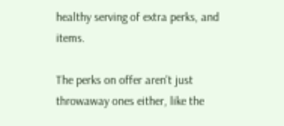healthy serving of extra perks, and items.

The perks on offer aren't just throwaway ones either, like the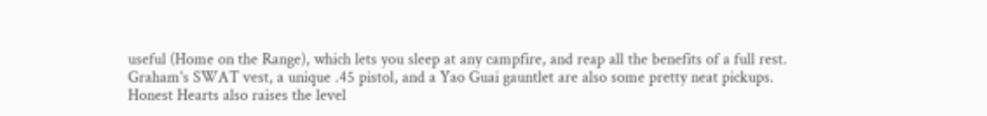useful (Home on the Range), which lets you sleep at any campfire, and reap all the benefits of a full rest. Graham's SWAT vest, a unique .45 pistol, and a Yao Guai gauntlet are also some pretty neat pickups. Honest Hearts also raises the level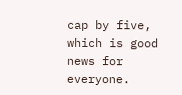cap by five, which is good news for everyone.